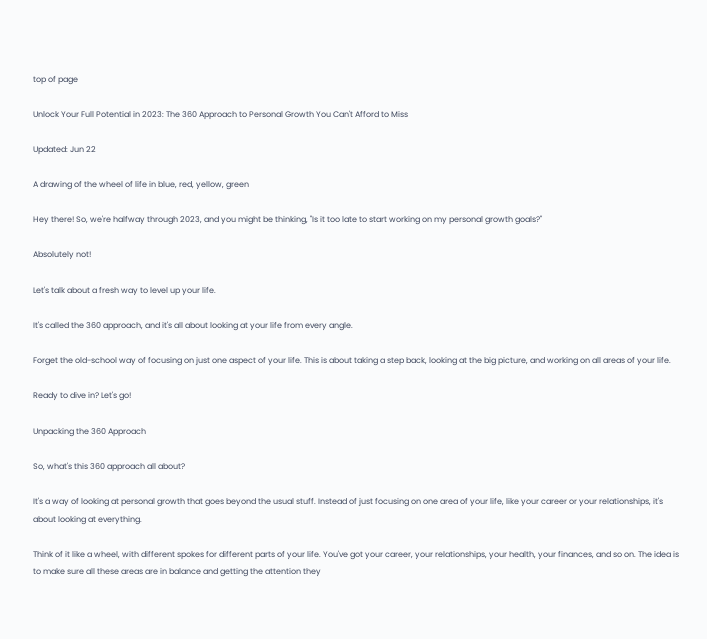top of page

Unlock Your Full Potential in 2023: The 360 Approach to Personal Growth You Can't Afford to Miss

Updated: Jun 22

A drawing of the wheel of life in blue, red, yellow, green

Hey there! So, we're halfway through 2023, and you might be thinking, "Is it too late to start working on my personal growth goals?"

Absolutely not!

Let's talk about a fresh way to level up your life.

It's called the 360 approach, and it's all about looking at your life from every angle.

Forget the old-school way of focusing on just one aspect of your life. This is about taking a step back, looking at the big picture, and working on all areas of your life.

Ready to dive in? Let's go!

Unpacking the 360 Approach

So, what's this 360 approach all about?

It's a way of looking at personal growth that goes beyond the usual stuff. Instead of just focusing on one area of your life, like your career or your relationships, it's about looking at everything.

Think of it like a wheel, with different spokes for different parts of your life. You've got your career, your relationships, your health, your finances, and so on. The idea is to make sure all these areas are in balance and getting the attention they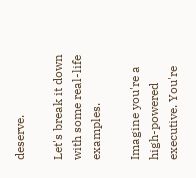deserve.

Let's break it down with some real-life examples.

Imagine you're a high-powered executive. You're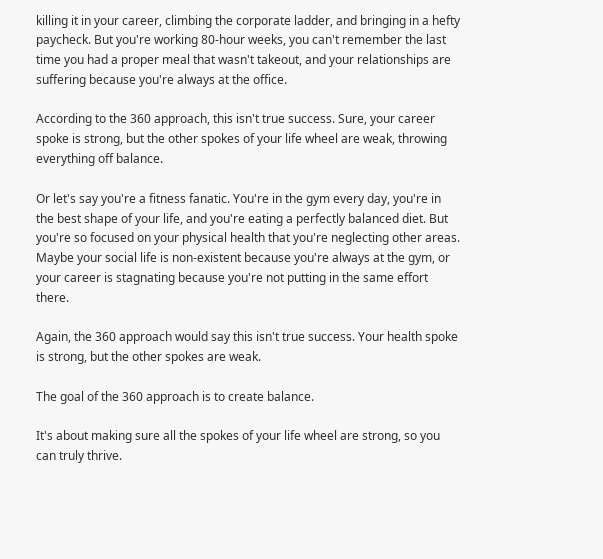killing it in your career, climbing the corporate ladder, and bringing in a hefty paycheck. But you're working 80-hour weeks, you can't remember the last time you had a proper meal that wasn't takeout, and your relationships are suffering because you're always at the office.

According to the 360 approach, this isn't true success. Sure, your career spoke is strong, but the other spokes of your life wheel are weak, throwing everything off balance.

Or let's say you're a fitness fanatic. You're in the gym every day, you're in the best shape of your life, and you're eating a perfectly balanced diet. But you're so focused on your physical health that you're neglecting other areas. Maybe your social life is non-existent because you're always at the gym, or your career is stagnating because you're not putting in the same effort there.

Again, the 360 approach would say this isn't true success. Your health spoke is strong, but the other spokes are weak.

The goal of the 360 approach is to create balance.

It's about making sure all the spokes of your life wheel are strong, so you can truly thrive.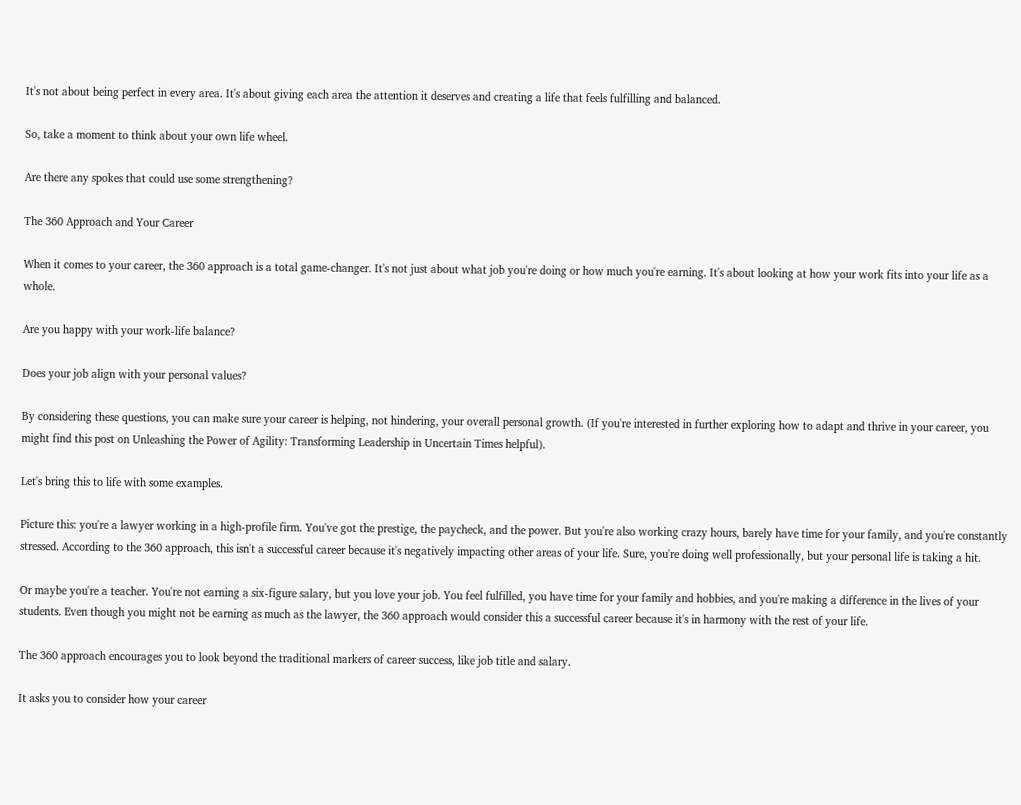It's not about being perfect in every area. It's about giving each area the attention it deserves and creating a life that feels fulfilling and balanced.

So, take a moment to think about your own life wheel.

Are there any spokes that could use some strengthening?

The 360 Approach and Your Career

When it comes to your career, the 360 approach is a total game-changer. It's not just about what job you're doing or how much you're earning. It's about looking at how your work fits into your life as a whole.

Are you happy with your work-life balance?

Does your job align with your personal values?

By considering these questions, you can make sure your career is helping, not hindering, your overall personal growth. (If you're interested in further exploring how to adapt and thrive in your career, you might find this post on Unleashing the Power of Agility: Transforming Leadership in Uncertain Times helpful).

Let's bring this to life with some examples.

Picture this: you're a lawyer working in a high-profile firm. You've got the prestige, the paycheck, and the power. But you're also working crazy hours, barely have time for your family, and you're constantly stressed. According to the 360 approach, this isn't a successful career because it's negatively impacting other areas of your life. Sure, you're doing well professionally, but your personal life is taking a hit.

Or maybe you're a teacher. You're not earning a six-figure salary, but you love your job. You feel fulfilled, you have time for your family and hobbies, and you're making a difference in the lives of your students. Even though you might not be earning as much as the lawyer, the 360 approach would consider this a successful career because it's in harmony with the rest of your life.

The 360 approach encourages you to look beyond the traditional markers of career success, like job title and salary.

It asks you to consider how your career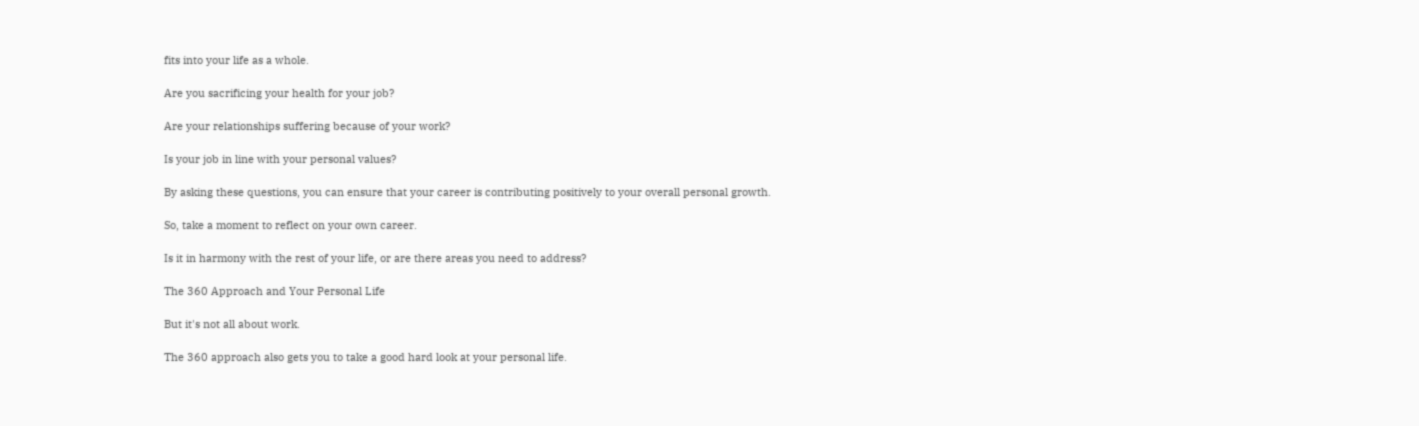fits into your life as a whole.

Are you sacrificing your health for your job?

Are your relationships suffering because of your work?

Is your job in line with your personal values?

By asking these questions, you can ensure that your career is contributing positively to your overall personal growth.

So, take a moment to reflect on your own career.

Is it in harmony with the rest of your life, or are there areas you need to address?

The 360 Approach and Your Personal Life

But it's not all about work.

The 360 approach also gets you to take a good hard look at your personal life.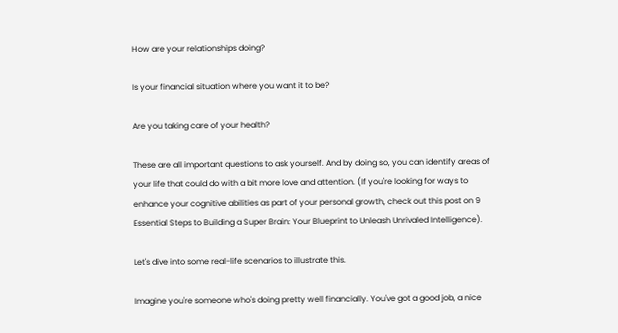How are your relationships doing?

Is your financial situation where you want it to be?

Are you taking care of your health?

These are all important questions to ask yourself. And by doing so, you can identify areas of your life that could do with a bit more love and attention. (If you're looking for ways to enhance your cognitive abilities as part of your personal growth, check out this post on 9 Essential Steps to Building a Super Brain: Your Blueprint to Unleash Unrivaled Intelligence).

Let's dive into some real-life scenarios to illustrate this.

Imagine you're someone who's doing pretty well financially. You've got a good job, a nice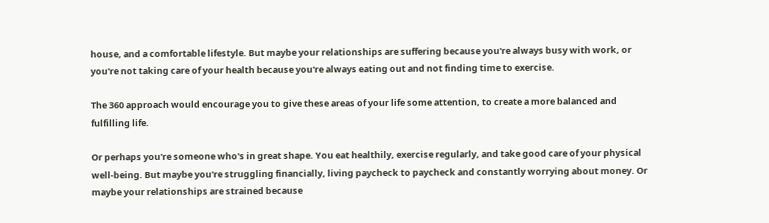house, and a comfortable lifestyle. But maybe your relationships are suffering because you're always busy with work, or you're not taking care of your health because you're always eating out and not finding time to exercise.

The 360 approach would encourage you to give these areas of your life some attention, to create a more balanced and fulfilling life.

Or perhaps you're someone who's in great shape. You eat healthily, exercise regularly, and take good care of your physical well-being. But maybe you're struggling financially, living paycheck to paycheck and constantly worrying about money. Or maybe your relationships are strained because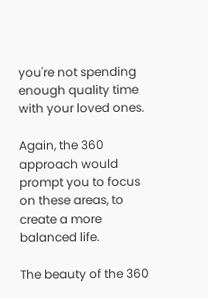you're not spending enough quality time with your loved ones.

Again, the 360 approach would prompt you to focus on these areas, to create a more balanced life.

The beauty of the 360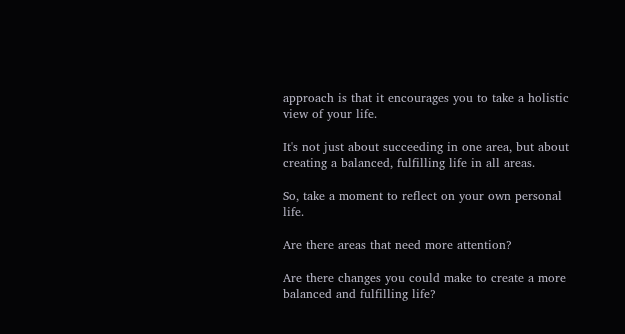approach is that it encourages you to take a holistic view of your life.

It's not just about succeeding in one area, but about creating a balanced, fulfilling life in all areas.

So, take a moment to reflect on your own personal life.

Are there areas that need more attention?

Are there changes you could make to create a more balanced and fulfilling life?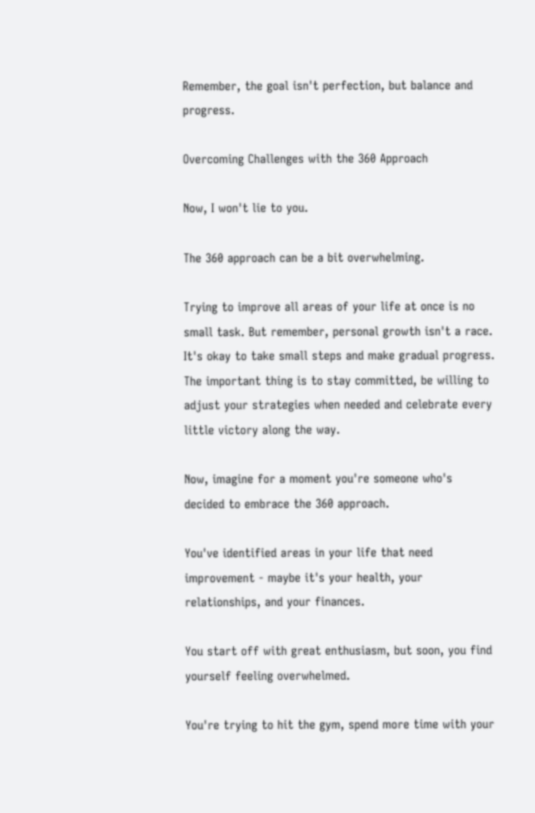Remember, the goal isn't perfection, but balance and progress.

Overcoming Challenges with the 360 Approach

Now, I won't lie to you.

The 360 approach can be a bit overwhelming.

Trying to improve all areas of your life at once is no small task. But remember, personal growth isn't a race. It's okay to take small steps and make gradual progress. The important thing is to stay committed, be willing to adjust your strategies when needed and celebrate every little victory along the way.

Now, imagine for a moment you're someone who's decided to embrace the 360 approach.

You've identified areas in your life that need improvement - maybe it's your health, your relationships, and your finances.

You start off with great enthusiasm, but soon, you find yourself feeling overwhelmed.

You're trying to hit the gym, spend more time with your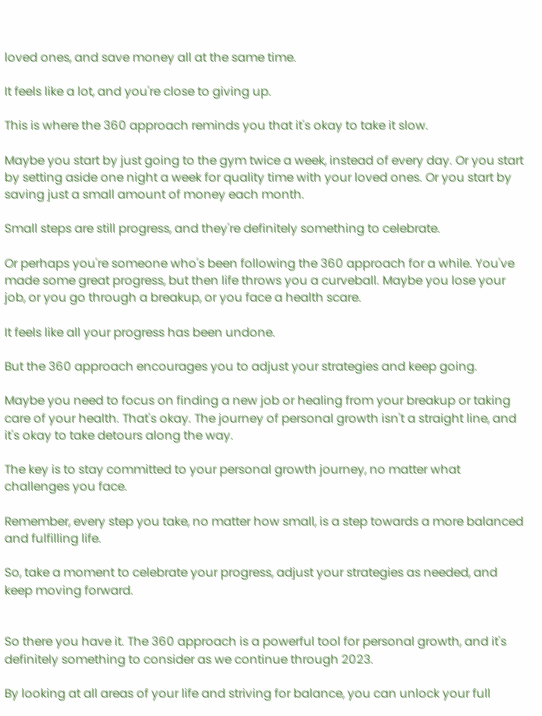loved ones, and save money all at the same time.

It feels like a lot, and you're close to giving up.

This is where the 360 approach reminds you that it's okay to take it slow.

Maybe you start by just going to the gym twice a week, instead of every day. Or you start by setting aside one night a week for quality time with your loved ones. Or you start by saving just a small amount of money each month.

Small steps are still progress, and they're definitely something to celebrate.

Or perhaps you're someone who's been following the 360 approach for a while. You've made some great progress, but then life throws you a curveball. Maybe you lose your job, or you go through a breakup, or you face a health scare.

It feels like all your progress has been undone.

But the 360 approach encourages you to adjust your strategies and keep going.

Maybe you need to focus on finding a new job or healing from your breakup or taking care of your health. That's okay. The journey of personal growth isn't a straight line, and it's okay to take detours along the way.

The key is to stay committed to your personal growth journey, no matter what challenges you face.

Remember, every step you take, no matter how small, is a step towards a more balanced and fulfilling life.

So, take a moment to celebrate your progress, adjust your strategies as needed, and keep moving forward.


So there you have it. The 360 approach is a powerful tool for personal growth, and it's definitely something to consider as we continue through 2023.

By looking at all areas of your life and striving for balance, you can unlock your full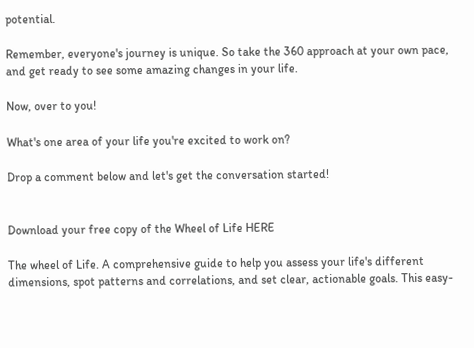potential.

Remember, everyone's journey is unique. So take the 360 approach at your own pace, and get ready to see some amazing changes in your life.

Now, over to you!

What's one area of your life you're excited to work on?

Drop a comment below and let's get the conversation started!


Download your free copy of the Wheel of Life HERE

The wheel of Life. A comprehensive guide to help you assess your life's different dimensions, spot patterns and correlations, and set clear, actionable goals. This easy-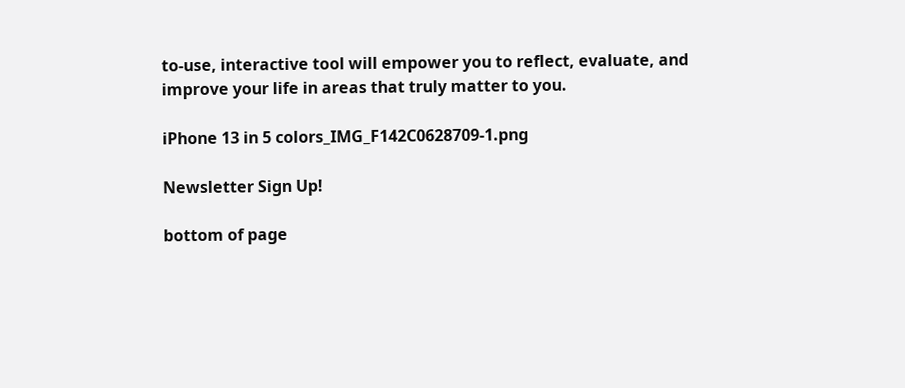to-use, interactive tool will empower you to reflect, evaluate, and improve your life in areas that truly matter to you.

iPhone 13 in 5 colors_IMG_F142C0628709-1.png

Newsletter Sign Up!

bottom of page